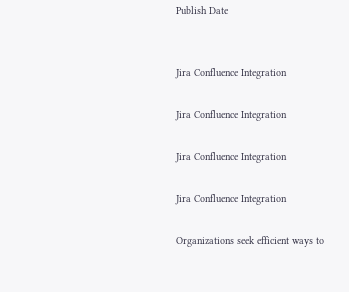Publish Date


Jira Confluence Integration

Jira Confluence Integration

Jira Confluence Integration

Jira Confluence Integration

Organizations seek efficient ways to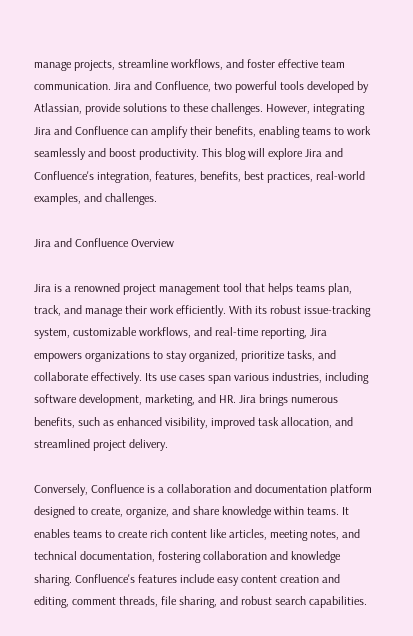manage projects, streamline workflows, and foster effective team communication. Jira and Confluence, two powerful tools developed by Atlassian, provide solutions to these challenges. However, integrating Jira and Confluence can amplify their benefits, enabling teams to work seamlessly and boost productivity. This blog will explore Jira and Confluence's integration, features, benefits, best practices, real-world examples, and challenges.

Jira and Confluence Overview

Jira is a renowned project management tool that helps teams plan, track, and manage their work efficiently. With its robust issue-tracking system, customizable workflows, and real-time reporting, Jira empowers organizations to stay organized, prioritize tasks, and collaborate effectively. Its use cases span various industries, including software development, marketing, and HR. Jira brings numerous benefits, such as enhanced visibility, improved task allocation, and streamlined project delivery.

Conversely, Confluence is a collaboration and documentation platform designed to create, organize, and share knowledge within teams. It enables teams to create rich content like articles, meeting notes, and technical documentation, fostering collaboration and knowledge sharing. Confluence's features include easy content creation and editing, comment threads, file sharing, and robust search capabilities.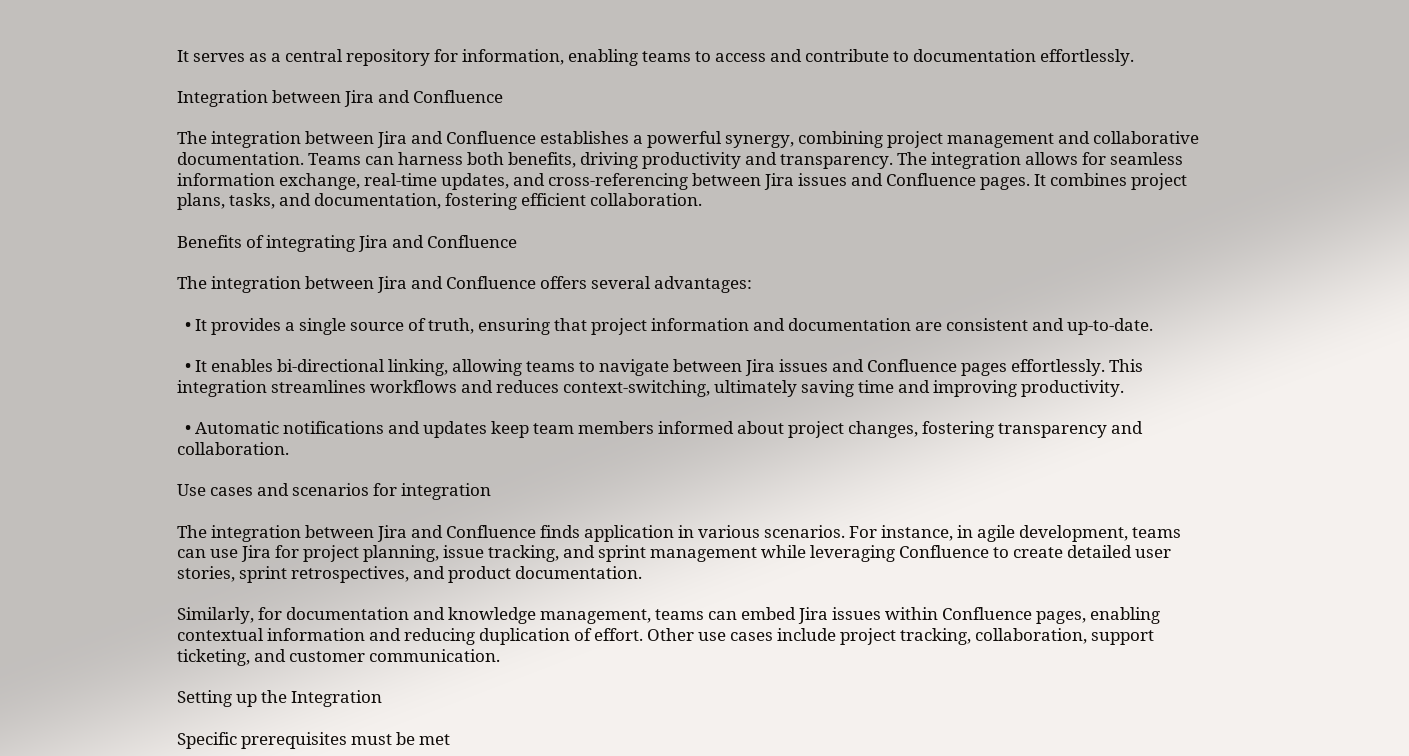It serves as a central repository for information, enabling teams to access and contribute to documentation effortlessly.

Integration between Jira and Confluence

The integration between Jira and Confluence establishes a powerful synergy, combining project management and collaborative documentation. Teams can harness both benefits, driving productivity and transparency. The integration allows for seamless information exchange, real-time updates, and cross-referencing between Jira issues and Confluence pages. It combines project plans, tasks, and documentation, fostering efficient collaboration.

Benefits of integrating Jira and Confluence

The integration between Jira and Confluence offers several advantages:

  • It provides a single source of truth, ensuring that project information and documentation are consistent and up-to-date.

  • It enables bi-directional linking, allowing teams to navigate between Jira issues and Confluence pages effortlessly. This integration streamlines workflows and reduces context-switching, ultimately saving time and improving productivity.

  • Automatic notifications and updates keep team members informed about project changes, fostering transparency and collaboration.

Use cases and scenarios for integration

The integration between Jira and Confluence finds application in various scenarios. For instance, in agile development, teams can use Jira for project planning, issue tracking, and sprint management while leveraging Confluence to create detailed user stories, sprint retrospectives, and product documentation.

Similarly, for documentation and knowledge management, teams can embed Jira issues within Confluence pages, enabling contextual information and reducing duplication of effort. Other use cases include project tracking, collaboration, support ticketing, and customer communication.

Setting up the Integration

Specific prerequisites must be met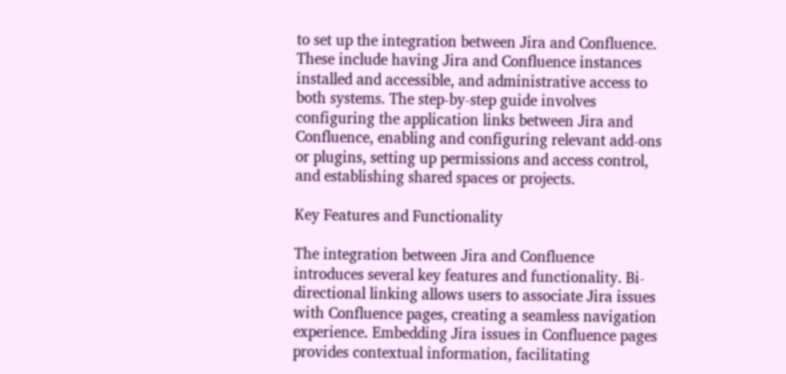to set up the integration between Jira and Confluence. These include having Jira and Confluence instances installed and accessible, and administrative access to both systems. The step-by-step guide involves configuring the application links between Jira and Confluence, enabling and configuring relevant add-ons or plugins, setting up permissions and access control, and establishing shared spaces or projects.

Key Features and Functionality

The integration between Jira and Confluence introduces several key features and functionality. Bi-directional linking allows users to associate Jira issues with Confluence pages, creating a seamless navigation experience. Embedding Jira issues in Confluence pages provides contextual information, facilitating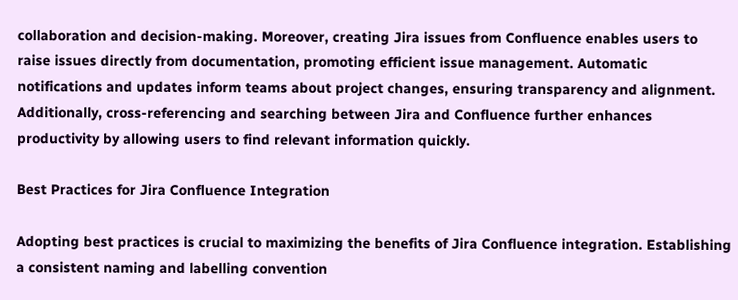collaboration and decision-making. Moreover, creating Jira issues from Confluence enables users to raise issues directly from documentation, promoting efficient issue management. Automatic notifications and updates inform teams about project changes, ensuring transparency and alignment. Additionally, cross-referencing and searching between Jira and Confluence further enhances productivity by allowing users to find relevant information quickly.

Best Practices for Jira Confluence Integration

Adopting best practices is crucial to maximizing the benefits of Jira Confluence integration. Establishing a consistent naming and labelling convention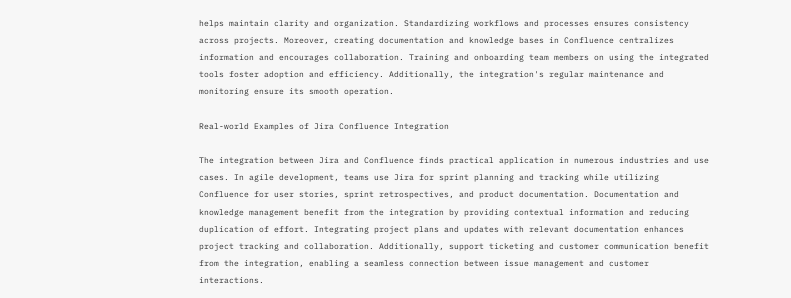helps maintain clarity and organization. Standardizing workflows and processes ensures consistency across projects. Moreover, creating documentation and knowledge bases in Confluence centralizes information and encourages collaboration. Training and onboarding team members on using the integrated tools foster adoption and efficiency. Additionally, the integration's regular maintenance and monitoring ensure its smooth operation.

Real-world Examples of Jira Confluence Integration

The integration between Jira and Confluence finds practical application in numerous industries and use cases. In agile development, teams use Jira for sprint planning and tracking while utilizing Confluence for user stories, sprint retrospectives, and product documentation. Documentation and knowledge management benefit from the integration by providing contextual information and reducing duplication of effort. Integrating project plans and updates with relevant documentation enhances project tracking and collaboration. Additionally, support ticketing and customer communication benefit from the integration, enabling a seamless connection between issue management and customer interactions.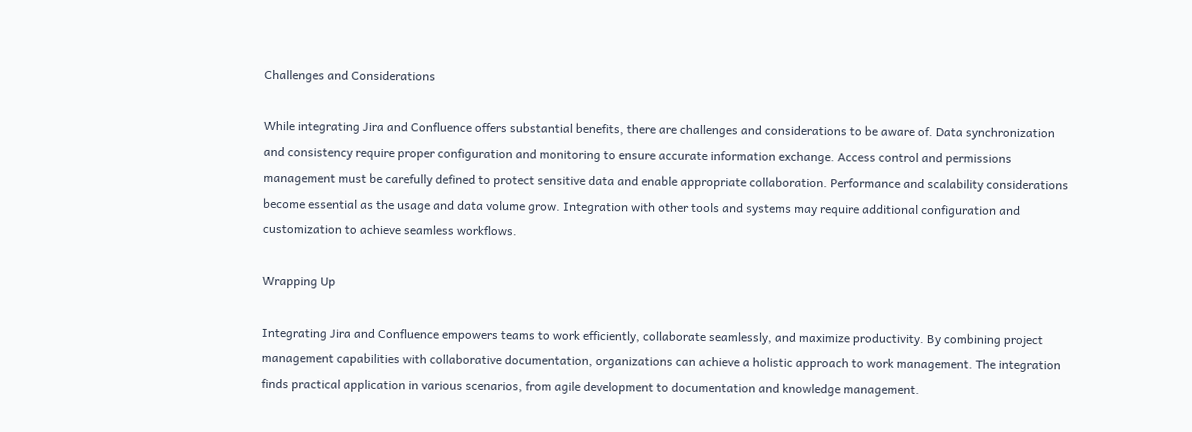Challenges and Considerations

While integrating Jira and Confluence offers substantial benefits, there are challenges and considerations to be aware of. Data synchronization and consistency require proper configuration and monitoring to ensure accurate information exchange. Access control and permissions management must be carefully defined to protect sensitive data and enable appropriate collaboration. Performance and scalability considerations become essential as the usage and data volume grow. Integration with other tools and systems may require additional configuration and customization to achieve seamless workflows.

Wrapping Up

Integrating Jira and Confluence empowers teams to work efficiently, collaborate seamlessly, and maximize productivity. By combining project management capabilities with collaborative documentation, organizations can achieve a holistic approach to work management. The integration finds practical application in various scenarios, from agile development to documentation and knowledge management.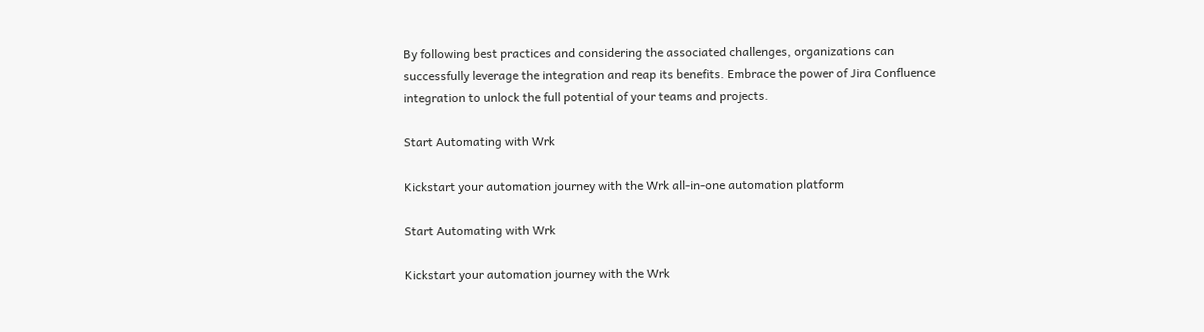By following best practices and considering the associated challenges, organizations can successfully leverage the integration and reap its benefits. Embrace the power of Jira Confluence integration to unlock the full potential of your teams and projects.

Start Automating with Wrk

Kickstart your automation journey with the Wrk all-in-one automation platform

Start Automating with Wrk

Kickstart your automation journey with the Wrk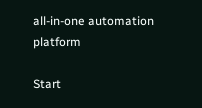all-in-one automation platform

Start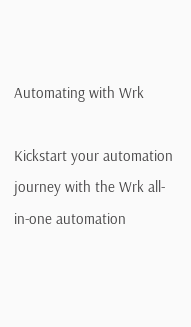Automating with Wrk

Kickstart your automation journey with the Wrk all-in-one automation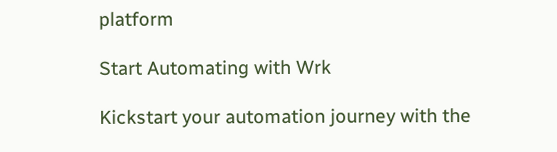platform

Start Automating with Wrk

Kickstart your automation journey with the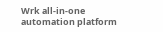Wrk all-in-one automation platform